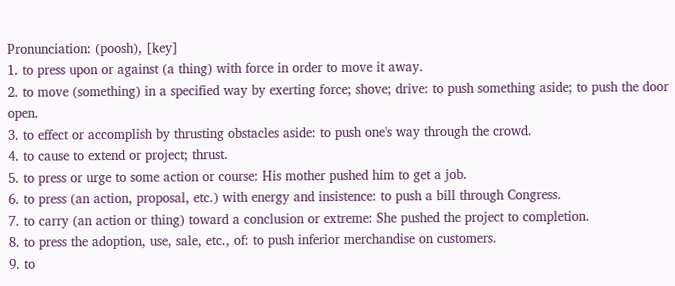Pronunciation: (poosh), [key]
1. to press upon or against (a thing) with force in order to move it away.
2. to move (something) in a specified way by exerting force; shove; drive: to push something aside; to push the door open.
3. to effect or accomplish by thrusting obstacles aside: to push one's way through the crowd.
4. to cause to extend or project; thrust.
5. to press or urge to some action or course: His mother pushed him to get a job.
6. to press (an action, proposal, etc.) with energy and insistence: to push a bill through Congress.
7. to carry (an action or thing) toward a conclusion or extreme: She pushed the project to completion.
8. to press the adoption, use, sale, etc., of: to push inferior merchandise on customers.
9. to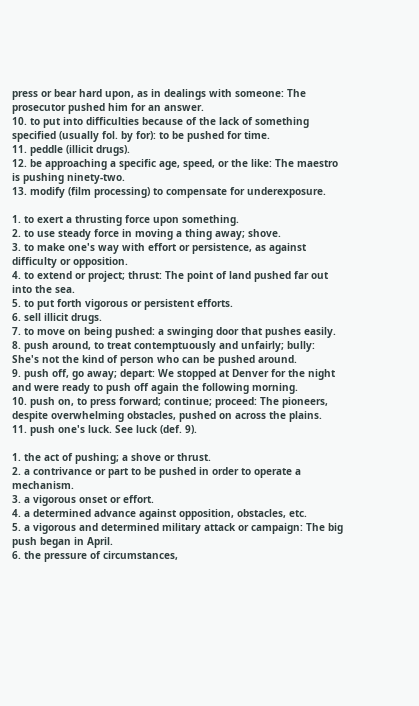press or bear hard upon, as in dealings with someone: The prosecutor pushed him for an answer.
10. to put into difficulties because of the lack of something specified (usually fol. by for): to be pushed for time.
11. peddle (illicit drugs).
12. be approaching a specific age, speed, or the like: The maestro is pushing ninety-two.
13. modify (film processing) to compensate for underexposure.

1. to exert a thrusting force upon something.
2. to use steady force in moving a thing away; shove.
3. to make one's way with effort or persistence, as against difficulty or opposition.
4. to extend or project; thrust: The point of land pushed far out into the sea.
5. to put forth vigorous or persistent efforts.
6. sell illicit drugs.
7. to move on being pushed: a swinging door that pushes easily.
8. push around, to treat contemptuously and unfairly; bully: She's not the kind of person who can be pushed around.
9. push off, go away; depart: We stopped at Denver for the night and were ready to push off again the following morning.
10. push on, to press forward; continue; proceed: The pioneers, despite overwhelming obstacles, pushed on across the plains.
11. push one's luck. See luck (def. 9).

1. the act of pushing; a shove or thrust.
2. a contrivance or part to be pushed in order to operate a mechanism.
3. a vigorous onset or effort.
4. a determined advance against opposition, obstacles, etc.
5. a vigorous and determined military attack or campaign: The big push began in April.
6. the pressure of circumstances,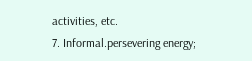activities, etc.
7. Informal.persevering energy;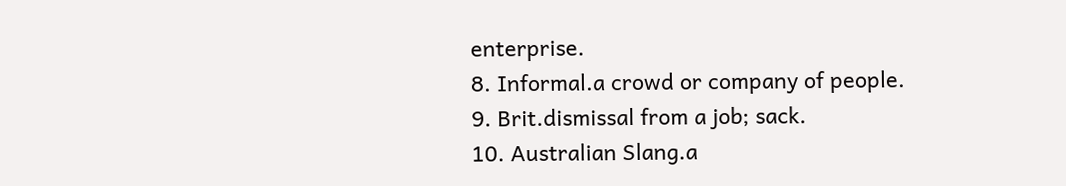enterprise.
8. Informal.a crowd or company of people.
9. Brit.dismissal from a job; sack.
10. Australian Slang.a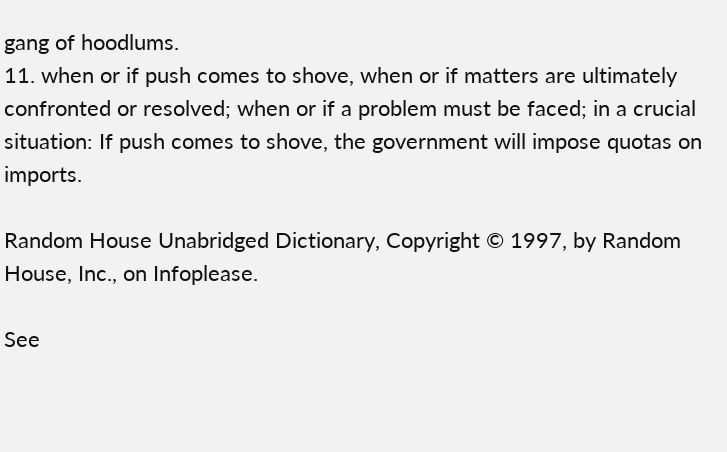gang of hoodlums.
11. when or if push comes to shove, when or if matters are ultimately confronted or resolved; when or if a problem must be faced; in a crucial situation: If push comes to shove, the government will impose quotas on imports.

Random House Unabridged Dictionary, Copyright © 1997, by Random House, Inc., on Infoplease.

See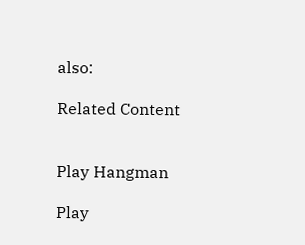also:

Related Content


Play Hangman

Play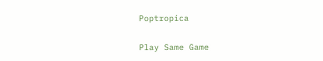Poptropica

Play Same Game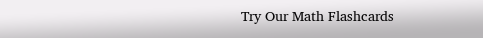Try Our Math Flashcards